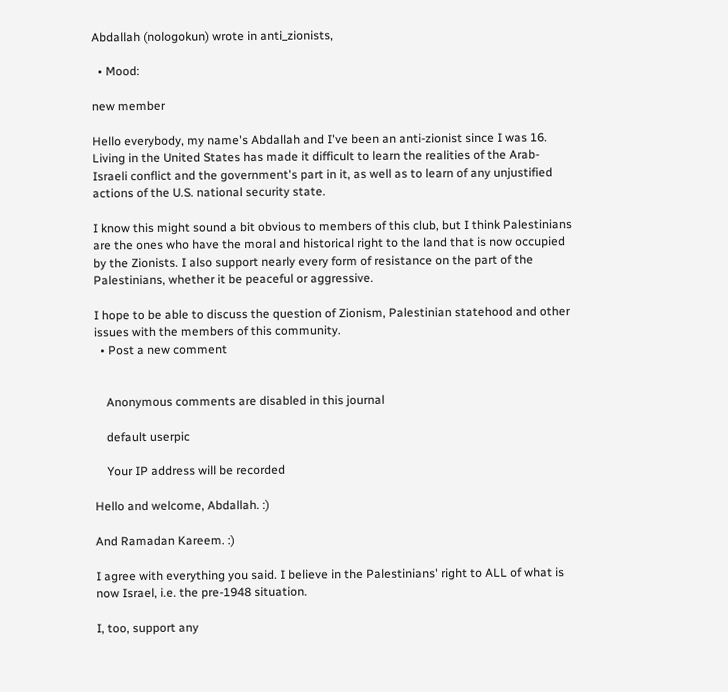Abdallah (nologokun) wrote in anti_zionists,

  • Mood:

new member

Hello everybody, my name's Abdallah and I've been an anti-zionist since I was 16. Living in the United States has made it difficult to learn the realities of the Arab-Israeli conflict and the government's part in it, as well as to learn of any unjustified actions of the U.S. national security state.

I know this might sound a bit obvious to members of this club, but I think Palestinians are the ones who have the moral and historical right to the land that is now occupied by the Zionists. I also support nearly every form of resistance on the part of the Palestinians, whether it be peaceful or aggressive.

I hope to be able to discuss the question of Zionism, Palestinian statehood and other issues with the members of this community.
  • Post a new comment


    Anonymous comments are disabled in this journal

    default userpic

    Your IP address will be recorded

Hello and welcome, Abdallah. :)

And Ramadan Kareem. :)

I agree with everything you said. I believe in the Palestinians' right to ALL of what is now Israel, i.e. the pre-1948 situation.

I, too, support any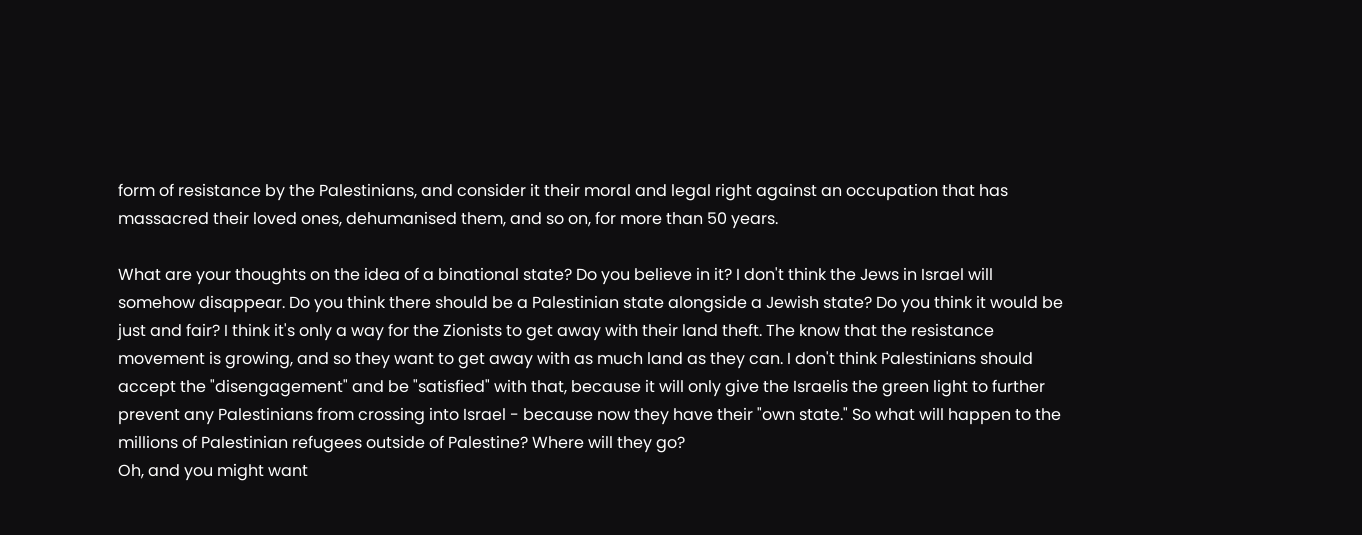form of resistance by the Palestinians, and consider it their moral and legal right against an occupation that has massacred their loved ones, dehumanised them, and so on, for more than 50 years.

What are your thoughts on the idea of a binational state? Do you believe in it? I don't think the Jews in Israel will somehow disappear. Do you think there should be a Palestinian state alongside a Jewish state? Do you think it would be just and fair? I think it's only a way for the Zionists to get away with their land theft. The know that the resistance movement is growing, and so they want to get away with as much land as they can. I don't think Palestinians should accept the "disengagement" and be "satisfied" with that, because it will only give the Israelis the green light to further prevent any Palestinians from crossing into Israel - because now they have their "own state." So what will happen to the millions of Palestinian refugees outside of Palestine? Where will they go?
Oh, and you might want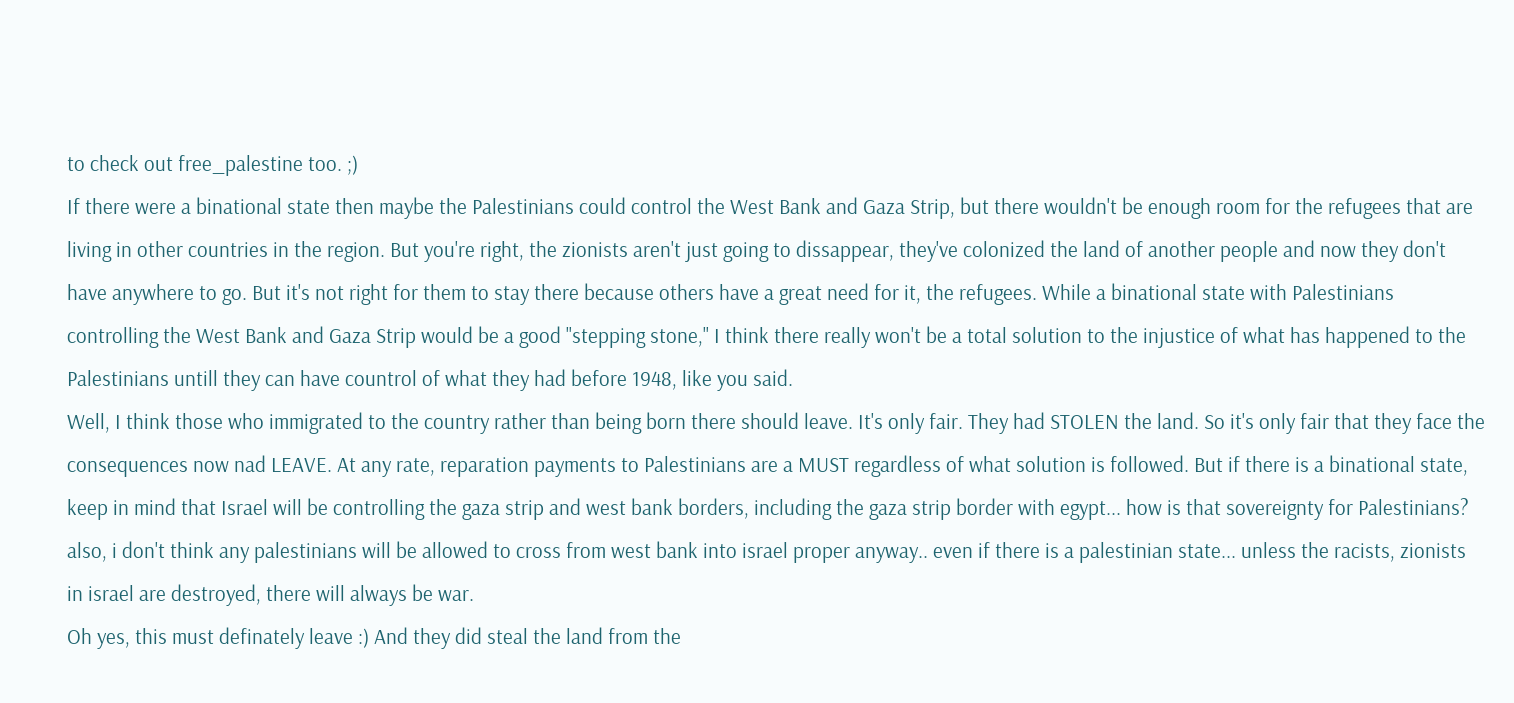to check out free_palestine too. ;)
If there were a binational state then maybe the Palestinians could control the West Bank and Gaza Strip, but there wouldn't be enough room for the refugees that are living in other countries in the region. But you're right, the zionists aren't just going to dissappear, they've colonized the land of another people and now they don't have anywhere to go. But it's not right for them to stay there because others have a great need for it, the refugees. While a binational state with Palestinians controlling the West Bank and Gaza Strip would be a good "stepping stone," I think there really won't be a total solution to the injustice of what has happened to the Palestinians untill they can have countrol of what they had before 1948, like you said.
Well, I think those who immigrated to the country rather than being born there should leave. It's only fair. They had STOLEN the land. So it's only fair that they face the consequences now nad LEAVE. At any rate, reparation payments to Palestinians are a MUST regardless of what solution is followed. But if there is a binational state, keep in mind that Israel will be controlling the gaza strip and west bank borders, including the gaza strip border with egypt... how is that sovereignty for Palestinians? also, i don't think any palestinians will be allowed to cross from west bank into israel proper anyway.. even if there is a palestinian state... unless the racists, zionists in israel are destroyed, there will always be war.
Oh yes, this must definately leave :) And they did steal the land from the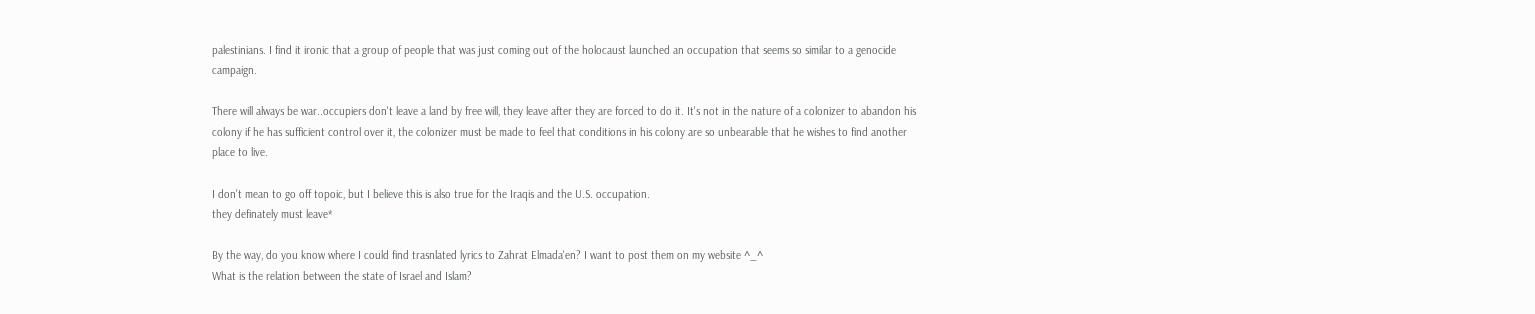palestinians. I find it ironic that a group of people that was just coming out of the holocaust launched an occupation that seems so similar to a genocide campaign.

There will always be war..occupiers don't leave a land by free will, they leave after they are forced to do it. It's not in the nature of a colonizer to abandon his colony if he has sufficient control over it, the colonizer must be made to feel that conditions in his colony are so unbearable that he wishes to find another place to live.

I don't mean to go off topoic, but I believe this is also true for the Iraqis and the U.S. occupation.
they definately must leave*

By the way, do you know where I could find trasnlated lyrics to Zahrat Elmada'en? I want to post them on my website ^_^
What is the relation between the state of Israel and Islam?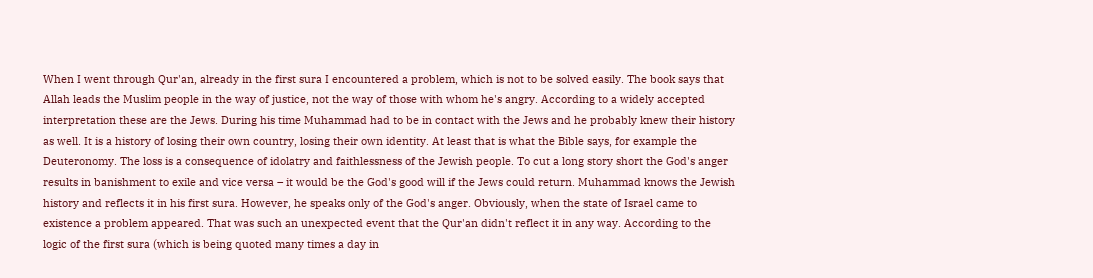When I went through Qur'an, already in the first sura I encountered a problem, which is not to be solved easily. The book says that Allah leads the Muslim people in the way of justice, not the way of those with whom he's angry. According to a widely accepted interpretation these are the Jews. During his time Muhammad had to be in contact with the Jews and he probably knew their history as well. It is a history of losing their own country, losing their own identity. At least that is what the Bible says, for example the Deuteronomy. The loss is a consequence of idolatry and faithlessness of the Jewish people. To cut a long story short the God's anger results in banishment to exile and vice versa – it would be the God's good will if the Jews could return. Muhammad knows the Jewish history and reflects it in his first sura. However, he speaks only of the God's anger. Obviously, when the state of Israel came to existence a problem appeared. That was such an unexpected event that the Qur'an didn't reflect it in any way. According to the logic of the first sura (which is being quoted many times a day in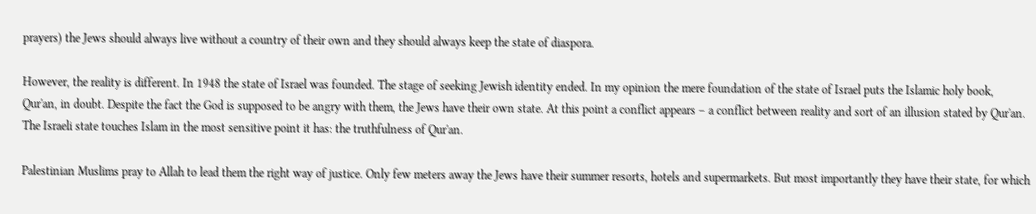prayers) the Jews should always live without a country of their own and they should always keep the state of diaspora.

However, the reality is different. In 1948 the state of Israel was founded. The stage of seeking Jewish identity ended. In my opinion the mere foundation of the state of Israel puts the Islamic holy book, Qur'an, in doubt. Despite the fact the God is supposed to be angry with them, the Jews have their own state. At this point a conflict appears – a conflict between reality and sort of an illusion stated by Qur'an. The Israeli state touches Islam in the most sensitive point it has: the truthfulness of Qur'an.

Palestinian Muslims pray to Allah to lead them the right way of justice. Only few meters away the Jews have their summer resorts, hotels and supermarkets. But most importantly they have their state, for which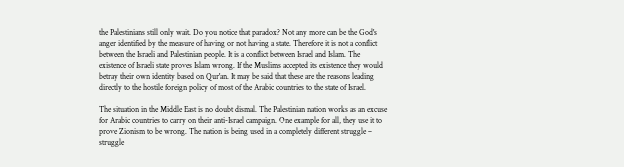the Palestinians still only wait. Do you notice that paradox? Not any more can be the God's anger identified by the measure of having or not having a state. Therefore it is not a conflict between the Israeli and Palestinian people. It is a conflict between Israel and Islam. The existence of Israeli state proves Islam wrong. If the Muslims accepted its existence they would betray their own identity based on Qur'an. It may be said that these are the reasons leading directly to the hostile foreign policy of most of the Arabic countries to the state of Israel.

The situation in the Middle East is no doubt dismal. The Palestinian nation works as an excuse for Arabic countries to carry on their anti-Israel campaign. One example for all, they use it to prove Zionism to be wrong. The nation is being used in a completely different struggle – struggle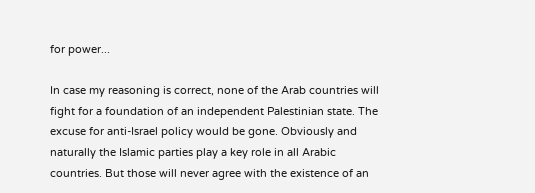for power...

In case my reasoning is correct, none of the Arab countries will fight for a foundation of an independent Palestinian state. The excuse for anti-Israel policy would be gone. Obviously and naturally the Islamic parties play a key role in all Arabic countries. But those will never agree with the existence of an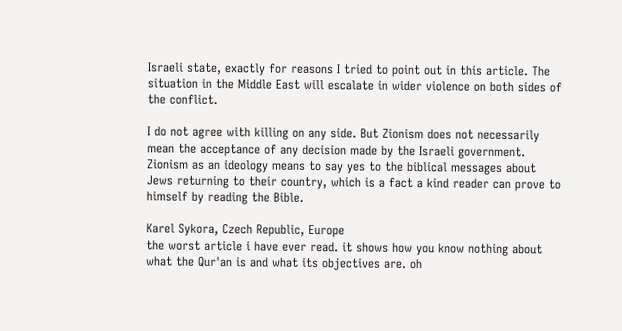Israeli state, exactly for reasons I tried to point out in this article. The situation in the Middle East will escalate in wider violence on both sides of the conflict.

I do not agree with killing on any side. But Zionism does not necessarily mean the acceptance of any decision made by the Israeli government. Zionism as an ideology means to say yes to the biblical messages about Jews returning to their country, which is a fact a kind reader can prove to himself by reading the Bible.

Karel Sykora, Czech Republic, Europe
the worst article i have ever read. it shows how you know nothing about what the Qur'an is and what its objectives are. oh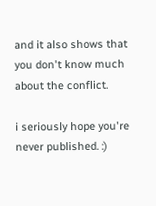and it also shows that you don't know much about the conflict.

i seriously hope you're never published. :)